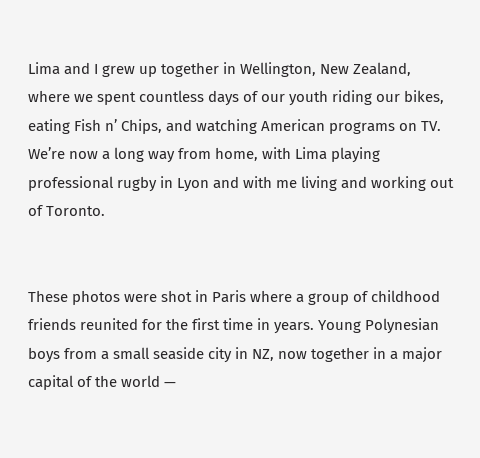Lima and I grew up together in Wellington, New Zealand, where we spent countless days of our youth riding our bikes, eating Fish n’ Chips, and watching American programs on TV. We’re now a long way from home, with Lima playing professional rugby in Lyon and with me living and working out of Toronto.


These photos were shot in Paris where a group of childhood friends reunited for the first time in years. Young Polynesian boys from a small seaside city in NZ, now together in a major capital of the world —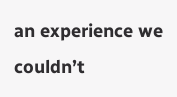an experience we couldn’t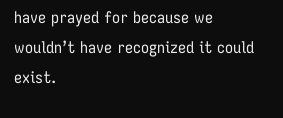have prayed for because we wouldn’t have recognized it could exist.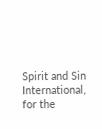Spirit and Sin International, for the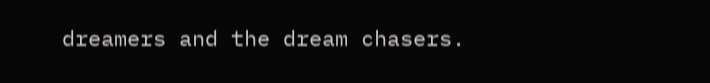dreamers and the dream chasers.